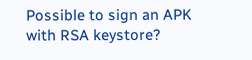Possible to sign an APK with RSA keystore?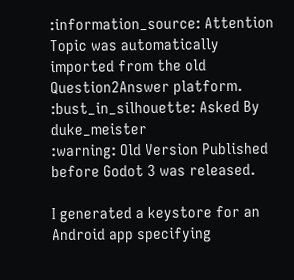:information_source: Attention Topic was automatically imported from the old Question2Answer platform.
:bust_in_silhouette: Asked By duke_meister
:warning: Old Version Published before Godot 3 was released.

I generated a keystore for an Android app specifying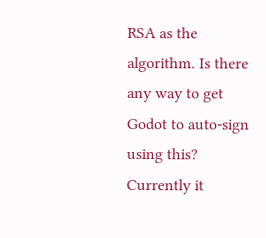RSA as the algorithm. Is there any way to get Godot to auto-sign using this? Currently it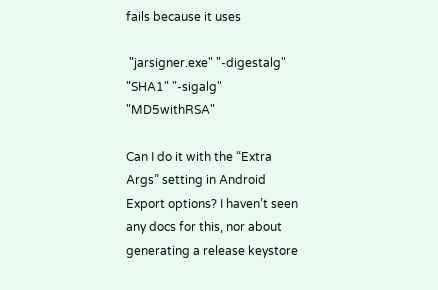fails because it uses

 "jarsigner.exe" "-digestalg" "SHA1" "-sigalg" "MD5withRSA"

Can I do it with the “Extra Args” setting in Android Export options? I haven’t seen any docs for this, nor about generating a release keystore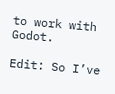to work with Godot.

Edit: So I’ve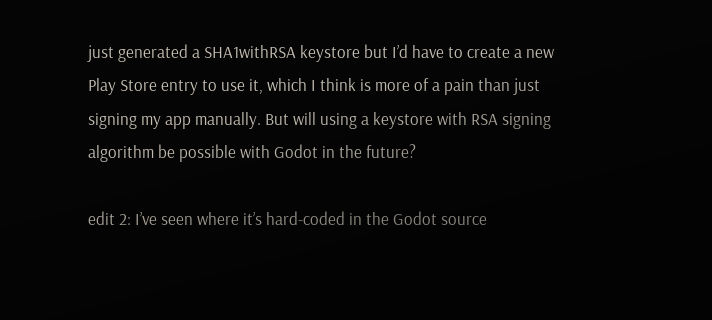just generated a SHA1withRSA keystore but I’d have to create a new Play Store entry to use it, which I think is more of a pain than just signing my app manually. But will using a keystore with RSA signing algorithm be possible with Godot in the future?

edit 2: I’ve seen where it’s hard-coded in the Godot source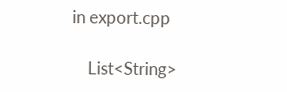in export.cpp

    List<String>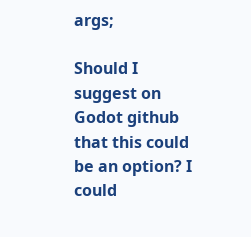args;

Should I suggest on Godot github that this could be an option? I could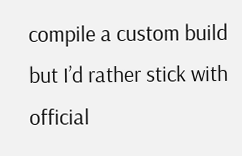compile a custom build but I’d rather stick with official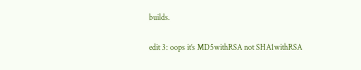builds.

edit 3: oops it’s MD5withRSA not SHA1withRSA